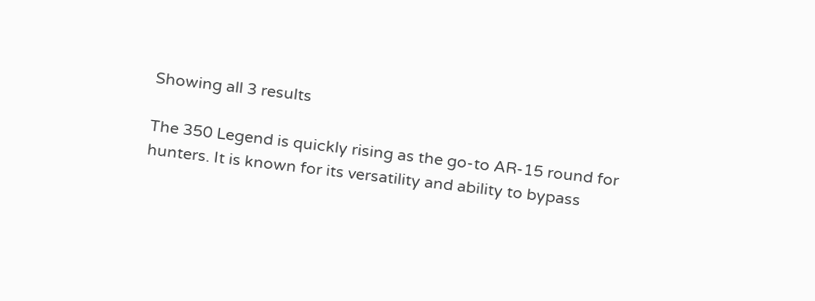Showing all 3 results

The 350 Legend is quickly rising as the go-to AR-15 round for hunters. It is known for its versatility and ability to bypass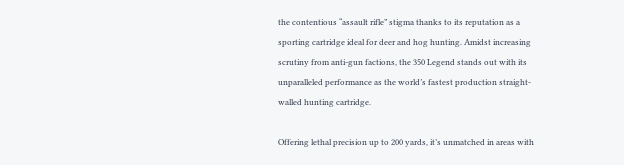the contentious “assault rifle” stigma thanks to its reputation as a sporting cartridge ideal for deer and hog hunting. Amidst increasing scrutiny from anti-gun factions, the 350 Legend stands out with its unparalleled performance as the world’s fastest production straight-walled hunting cartridge.

Offering lethal precision up to 200 yards, it’s unmatched in areas with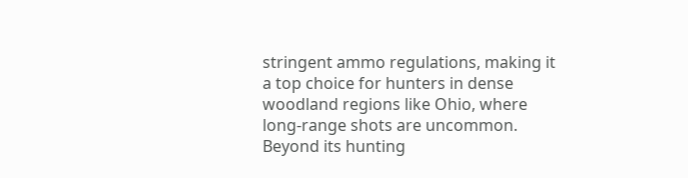stringent ammo regulations, making it a top choice for hunters in dense woodland regions like Ohio, where long-range shots are uncommon. Beyond its hunting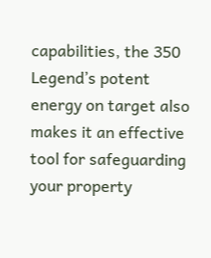capabilities, the 350 Legend’s potent energy on target also makes it an effective tool for safeguarding your property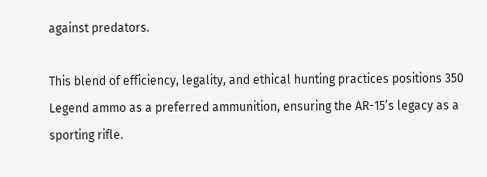against predators.

This blend of efficiency, legality, and ethical hunting practices positions 350 Legend ammo as a preferred ammunition, ensuring the AR-15’s legacy as a sporting rifle.